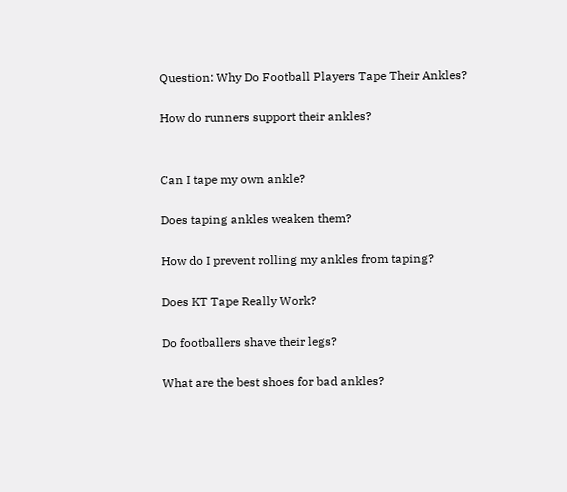Question: Why Do Football Players Tape Their Ankles?

How do runners support their ankles?


Can I tape my own ankle?

Does taping ankles weaken them?

How do I prevent rolling my ankles from taping?

Does KT Tape Really Work?

Do footballers shave their legs?

What are the best shoes for bad ankles?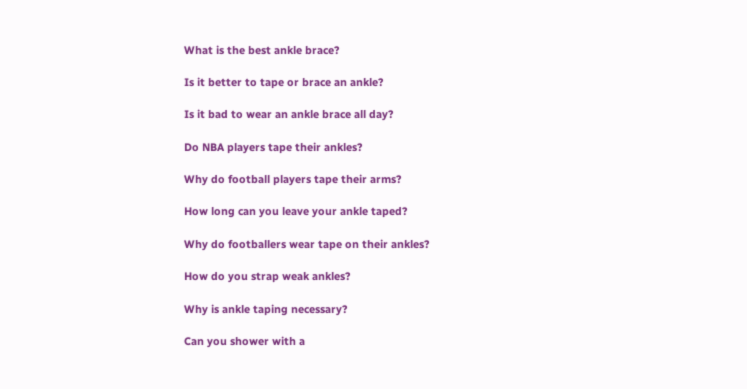What is the best ankle brace?

Is it better to tape or brace an ankle?

Is it bad to wear an ankle brace all day?

Do NBA players tape their ankles?

Why do football players tape their arms?

How long can you leave your ankle taped?

Why do footballers wear tape on their ankles?

How do you strap weak ankles?

Why is ankle taping necessary?

Can you shower with a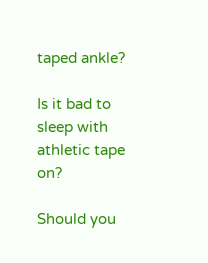taped ankle?

Is it bad to sleep with athletic tape on?

Should you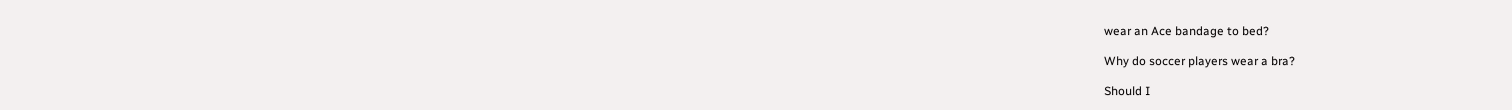wear an Ace bandage to bed?

Why do soccer players wear a bra?

Should I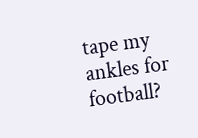tape my ankles for football?